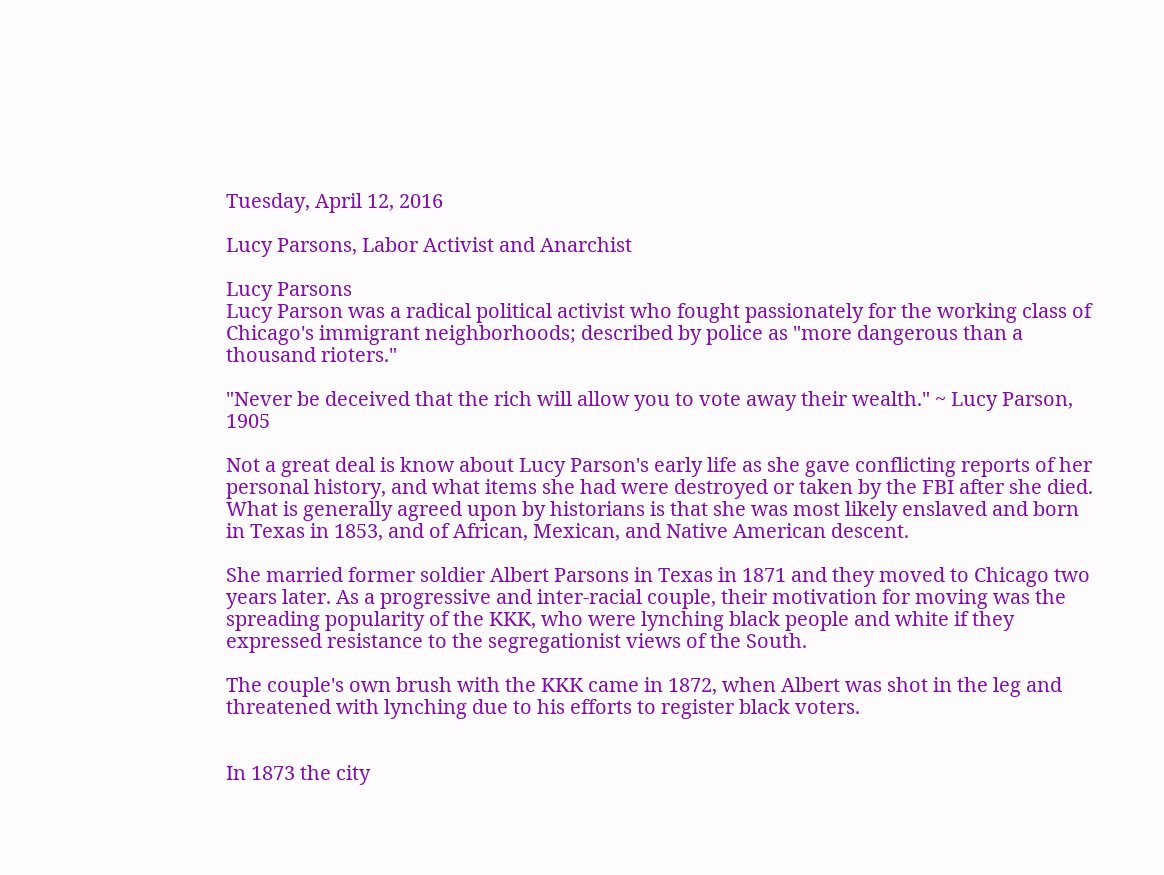Tuesday, April 12, 2016

Lucy Parsons, Labor Activist and Anarchist

Lucy Parsons
Lucy Parson was a radical political activist who fought passionately for the working class of Chicago's immigrant neighborhoods; described by police as "more dangerous than a thousand rioters."

"Never be deceived that the rich will allow you to vote away their wealth." ~ Lucy Parson, 1905

Not a great deal is know about Lucy Parson's early life as she gave conflicting reports of her personal history, and what items she had were destroyed or taken by the FBI after she died. What is generally agreed upon by historians is that she was most likely enslaved and born in Texas in 1853, and of African, Mexican, and Native American descent.

She married former soldier Albert Parsons in Texas in 1871 and they moved to Chicago two years later. As a progressive and inter-racial couple, their motivation for moving was the spreading popularity of the KKK, who were lynching black people and white if they expressed resistance to the segregationist views of the South.

The couple's own brush with the KKK came in 1872, when Albert was shot in the leg and threatened with lynching due to his efforts to register black voters.


In 1873 the city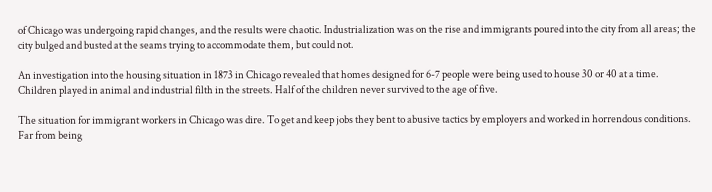of Chicago was undergoing rapid changes, and the results were chaotic. Industrialization was on the rise and immigrants poured into the city from all areas; the city bulged and busted at the seams trying to accommodate them, but could not.

An investigation into the housing situation in 1873 in Chicago revealed that homes designed for 6-7 people were being used to house 30 or 40 at a time. Children played in animal and industrial filth in the streets. Half of the children never survived to the age of five.

The situation for immigrant workers in Chicago was dire. To get and keep jobs they bent to abusive tactics by employers and worked in horrendous conditions. Far from being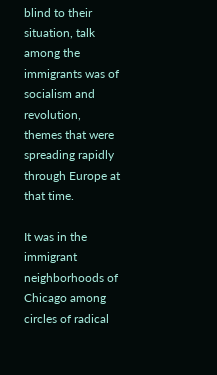blind to their situation, talk among the immigrants was of socialism and revolution, themes that were spreading rapidly through Europe at that time.

It was in the immigrant neighborhoods of Chicago among circles of radical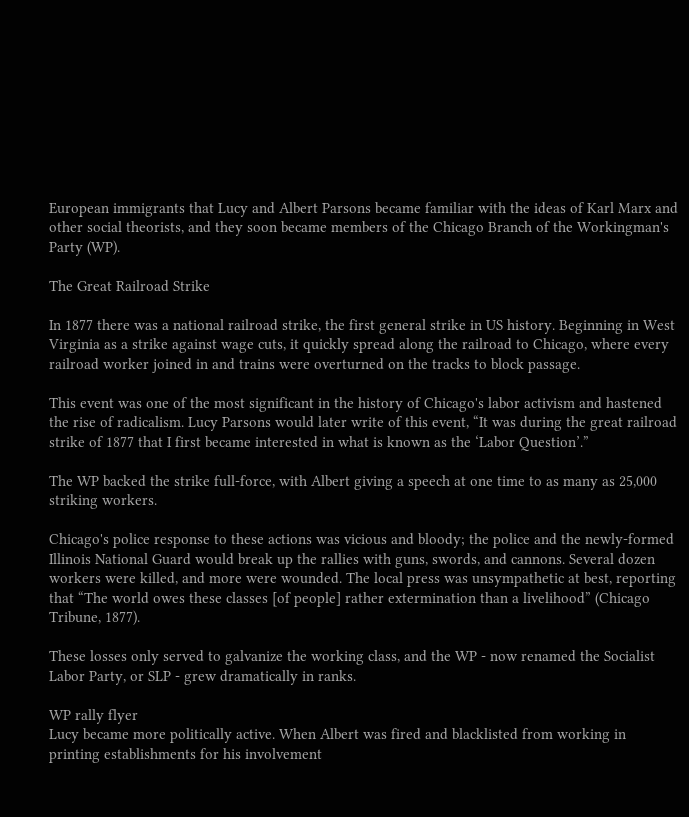European immigrants that Lucy and Albert Parsons became familiar with the ideas of Karl Marx and other social theorists, and they soon became members of the Chicago Branch of the Workingman's Party (WP).

The Great Railroad Strike

In 1877 there was a national railroad strike, the first general strike in US history. Beginning in West Virginia as a strike against wage cuts, it quickly spread along the railroad to Chicago, where every railroad worker joined in and trains were overturned on the tracks to block passage.

This event was one of the most significant in the history of Chicago's labor activism and hastened the rise of radicalism. Lucy Parsons would later write of this event, “It was during the great railroad strike of 1877 that I first became interested in what is known as the ‘Labor Question’.”

The WP backed the strike full-force, with Albert giving a speech at one time to as many as 25,000 striking workers.

Chicago's police response to these actions was vicious and bloody; the police and the newly-formed Illinois National Guard would break up the rallies with guns, swords, and cannons. Several dozen workers were killed, and more were wounded. The local press was unsympathetic at best, reporting that “The world owes these classes [of people] rather extermination than a livelihood” (Chicago Tribune, 1877).

These losses only served to galvanize the working class, and the WP - now renamed the Socialist Labor Party, or SLP - grew dramatically in ranks.

WP rally flyer
Lucy became more politically active. When Albert was fired and blacklisted from working in printing establishments for his involvement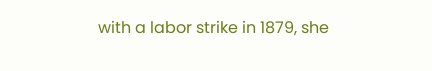with a labor strike in 1879, she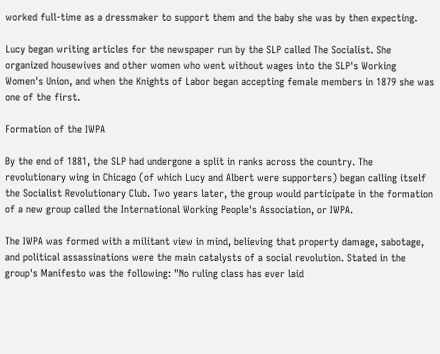worked full-time as a dressmaker to support them and the baby she was by then expecting.

Lucy began writing articles for the newspaper run by the SLP called The Socialist. She organized housewives and other women who went without wages into the SLP's Working Women's Union, and when the Knights of Labor began accepting female members in 1879 she was one of the first.

Formation of the IWPA

By the end of 1881, the SLP had undergone a split in ranks across the country. The revolutionary wing in Chicago (of which Lucy and Albert were supporters) began calling itself the Socialist Revolutionary Club. Two years later, the group would participate in the formation of a new group called the International Working People's Association, or IWPA.

The IWPA was formed with a militant view in mind, believing that property damage, sabotage, and political assassinations were the main catalysts of a social revolution. Stated in the group's Manifesto was the following: "No ruling class has ever laid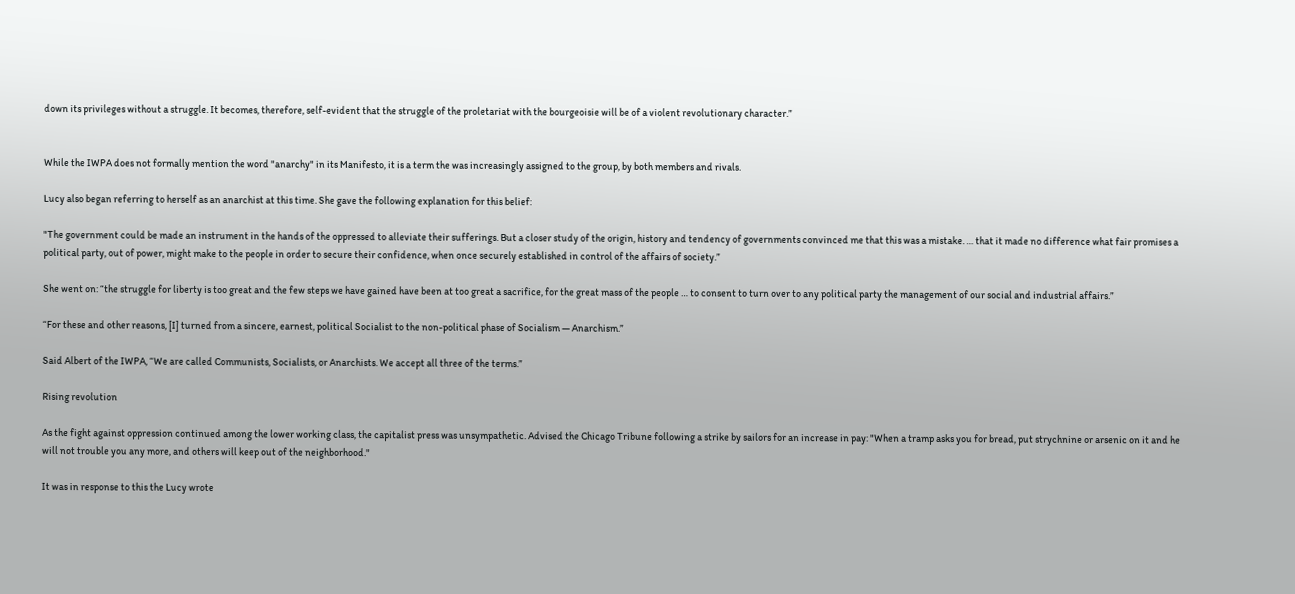down its privileges without a struggle. It becomes, therefore, self-evident that the struggle of the proletariat with the bourgeoisie will be of a violent revolutionary character.”


While the IWPA does not formally mention the word "anarchy" in its Manifesto, it is a term the was increasingly assigned to the group, by both members and rivals.

Lucy also began referring to herself as an anarchist at this time. She gave the following explanation for this belief:

"The government could be made an instrument in the hands of the oppressed to alleviate their sufferings. But a closer study of the origin, history and tendency of governments convinced me that this was a mistake. … that it made no difference what fair promises a political party, out of power, might make to the people in order to secure their confidence, when once securely established in control of the affairs of society.”

She went on: “the struggle for liberty is too great and the few steps we have gained have been at too great a sacrifice, for the great mass of the people … to consent to turn over to any political party the management of our social and industrial affairs.”

“For these and other reasons, [I] turned from a sincere, earnest, political Socialist to the non-political phase of Socialism — Anarchism.”

Said Albert of the IWPA, “We are called Communists, Socialists, or Anarchists. We accept all three of the terms.”

Rising revolution

As the fight against oppression continued among the lower working class, the capitalist press was unsympathetic. Advised the Chicago Tribune following a strike by sailors for an increase in pay: "When a tramp asks you for bread, put strychnine or arsenic on it and he will not trouble you any more, and others will keep out of the neighborhood."

It was in response to this the Lucy wrote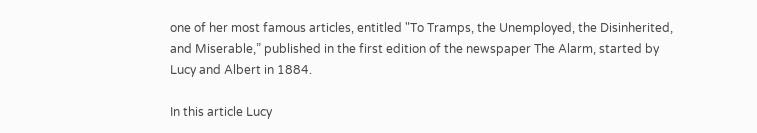one of her most famous articles, entitled "To Tramps, the Unemployed, the Disinherited, and Miserable,” published in the first edition of the newspaper The Alarm, started by Lucy and Albert in 1884.

In this article Lucy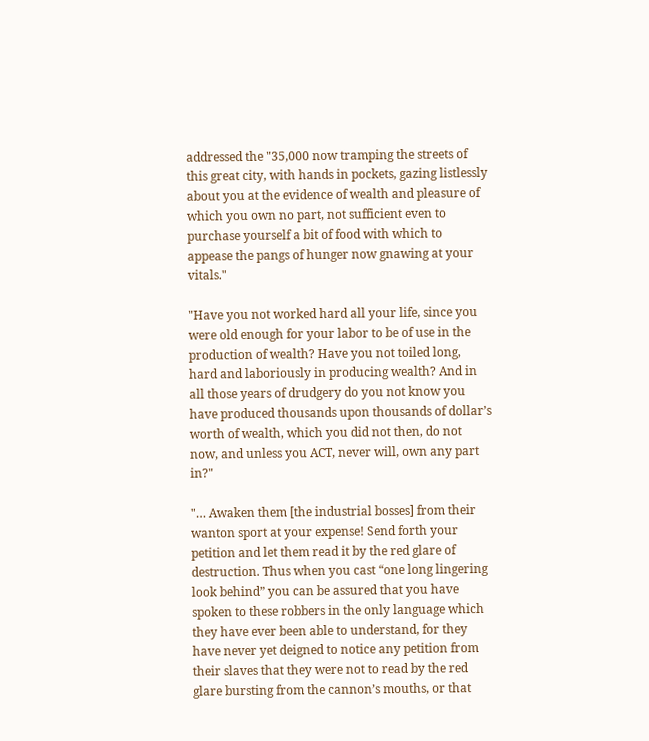addressed the "35,000 now tramping the streets of this great city, with hands in pockets, gazing listlessly about you at the evidence of wealth and pleasure of which you own no part, not sufficient even to purchase yourself a bit of food with which to appease the pangs of hunger now gnawing at your vitals."

"Have you not worked hard all your life, since you were old enough for your labor to be of use in the production of wealth? Have you not toiled long, hard and laboriously in producing wealth? And in all those years of drudgery do you not know you have produced thousands upon thousands of dollar’s worth of wealth, which you did not then, do not now, and unless you ACT, never will, own any part in?"

"… Awaken them [the industrial bosses] from their wanton sport at your expense! Send forth your petition and let them read it by the red glare of destruction. Thus when you cast “one long lingering look behind” you can be assured that you have spoken to these robbers in the only language which they have ever been able to understand, for they have never yet deigned to notice any petition from their slaves that they were not to read by the red glare bursting from the cannon’s mouths, or that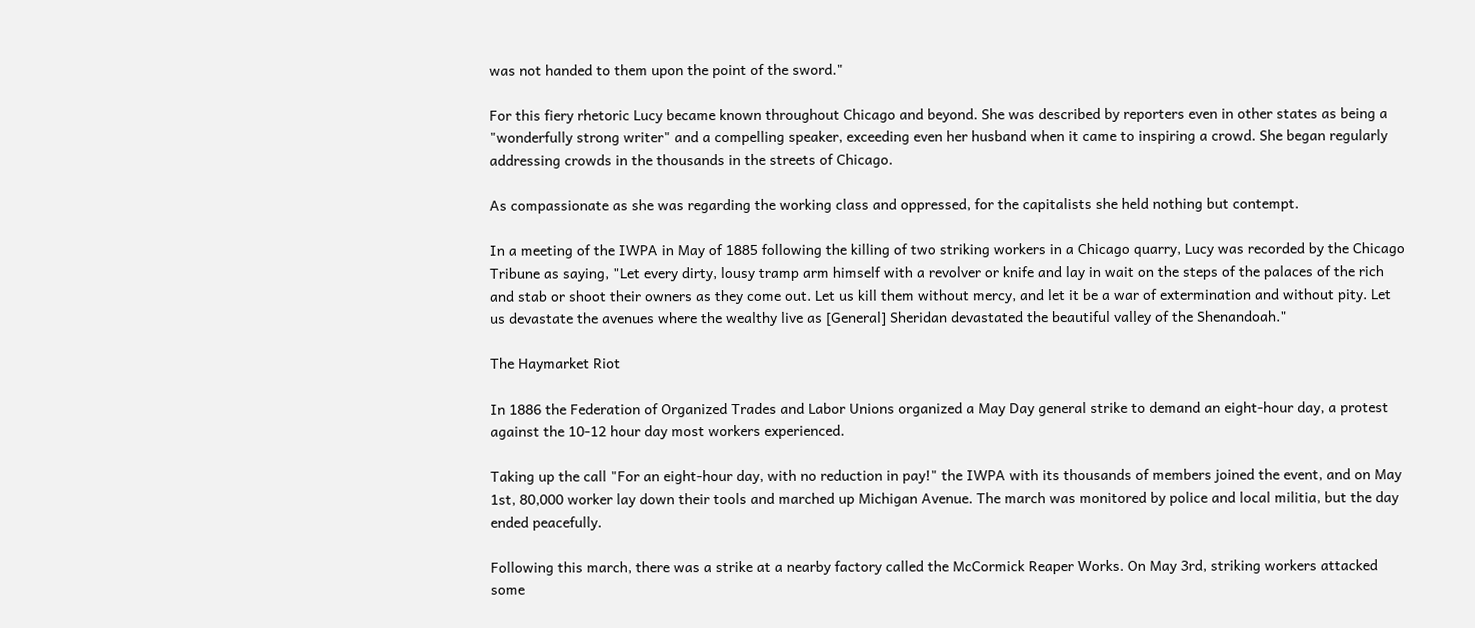was not handed to them upon the point of the sword."

For this fiery rhetoric Lucy became known throughout Chicago and beyond. She was described by reporters even in other states as being a "wonderfully strong writer" and a compelling speaker, exceeding even her husband when it came to inspiring a crowd. She began regularly addressing crowds in the thousands in the streets of Chicago.

As compassionate as she was regarding the working class and oppressed, for the capitalists she held nothing but contempt.

In a meeting of the IWPA in May of 1885 following the killing of two striking workers in a Chicago quarry, Lucy was recorded by the Chicago Tribune as saying, "Let every dirty, lousy tramp arm himself with a revolver or knife and lay in wait on the steps of the palaces of the rich and stab or shoot their owners as they come out. Let us kill them without mercy, and let it be a war of extermination and without pity. Let us devastate the avenues where the wealthy live as [General] Sheridan devastated the beautiful valley of the Shenandoah."

The Haymarket Riot

In 1886 the Federation of Organized Trades and Labor Unions organized a May Day general strike to demand an eight-hour day, a protest against the 10-12 hour day most workers experienced.

Taking up the call "For an eight-hour day, with no reduction in pay!" the IWPA with its thousands of members joined the event, and on May 1st, 80,000 worker lay down their tools and marched up Michigan Avenue. The march was monitored by police and local militia, but the day ended peacefully.

Following this march, there was a strike at a nearby factory called the McCormick Reaper Works. On May 3rd, striking workers attacked some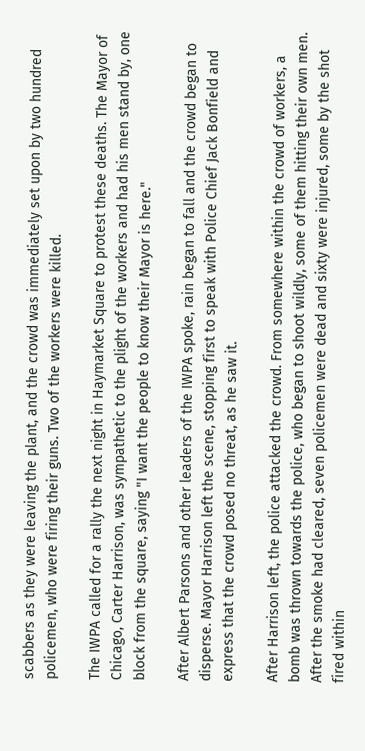scabbers as they were leaving the plant, and the crowd was immediately set upon by two hundred policemen, who were firing their guns. Two of the workers were killed.

The IWPA called for a rally the next night in Haymarket Square to protest these deaths. The Mayor of Chicago, Carter Harrison, was sympathetic to the plight of the workers and had his men stand by, one block from the square, saying "I want the people to know their Mayor is here."

After Albert Parsons and other leaders of the IWPA spoke, rain began to fall and the crowd began to disperse. Mayor Harrison left the scene, stopping first to speak with Police Chief Jack Bonfield and express that the crowd posed no threat, as he saw it.

After Harrison left, the police attacked the crowd. From somewhere within the crowd of workers, a bomb was thrown towards the police, who began to shoot wildly, some of them hitting their own men. After the smoke had cleared, seven policemen were dead and sixty were injured, some by the shot fired within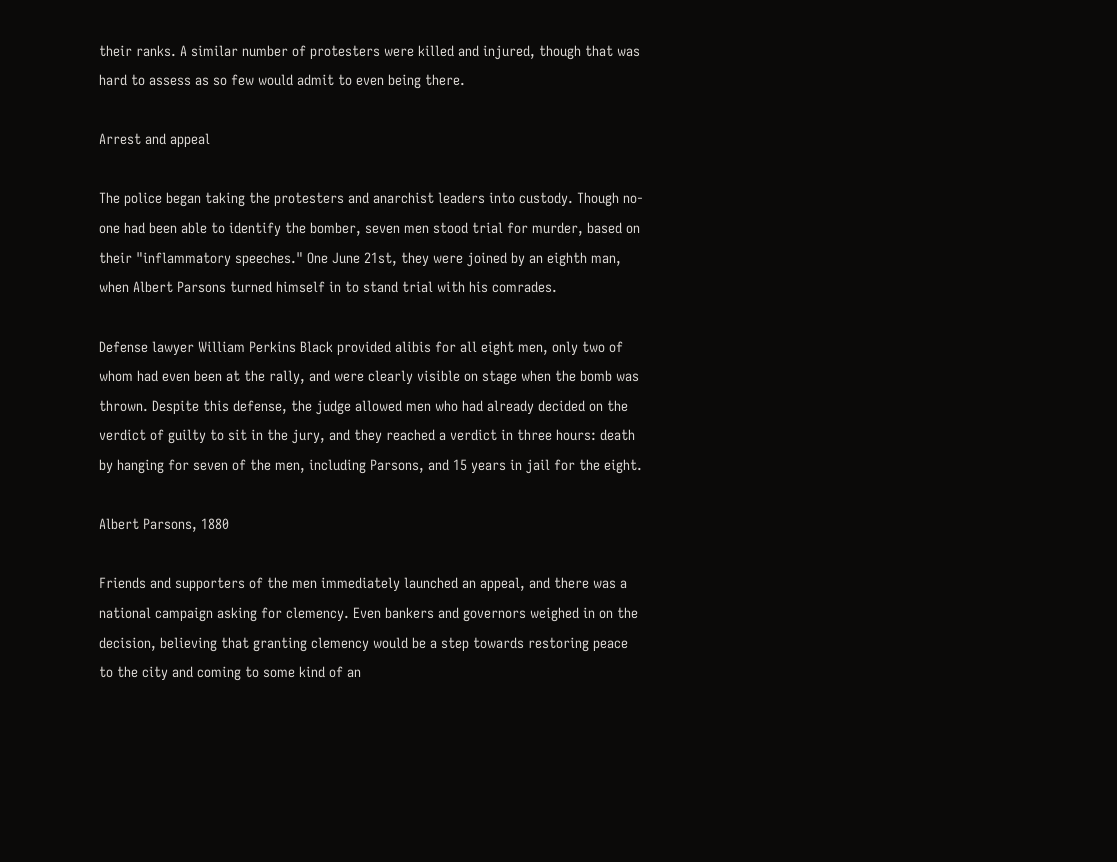their ranks. A similar number of protesters were killed and injured, though that was hard to assess as so few would admit to even being there.

Arrest and appeal

The police began taking the protesters and anarchist leaders into custody. Though no-one had been able to identify the bomber, seven men stood trial for murder, based on their "inflammatory speeches." One June 21st, they were joined by an eighth man, when Albert Parsons turned himself in to stand trial with his comrades.

Defense lawyer William Perkins Black provided alibis for all eight men, only two of whom had even been at the rally, and were clearly visible on stage when the bomb was thrown. Despite this defense, the judge allowed men who had already decided on the verdict of guilty to sit in the jury, and they reached a verdict in three hours: death by hanging for seven of the men, including Parsons, and 15 years in jail for the eight.

Albert Parsons, 1880

Friends and supporters of the men immediately launched an appeal, and there was a national campaign asking for clemency. Even bankers and governors weighed in on the decision, believing that granting clemency would be a step towards restoring peace to the city and coming to some kind of an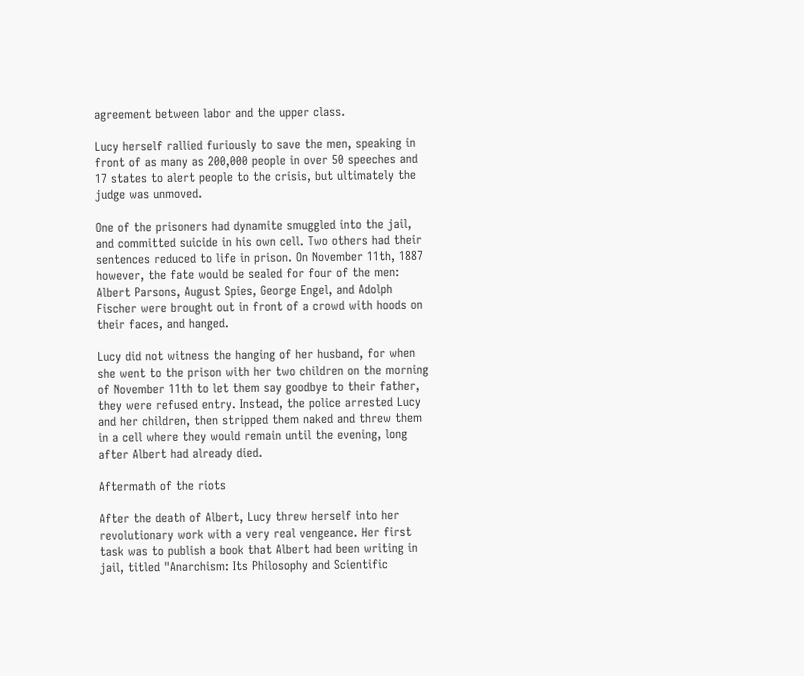agreement between labor and the upper class.

Lucy herself rallied furiously to save the men, speaking in front of as many as 200,000 people in over 50 speeches and 17 states to alert people to the crisis, but ultimately the judge was unmoved.

One of the prisoners had dynamite smuggled into the jail, and committed suicide in his own cell. Two others had their sentences reduced to life in prison. On November 11th, 1887 however, the fate would be sealed for four of the men: Albert Parsons, August Spies, George Engel, and Adolph Fischer were brought out in front of a crowd with hoods on their faces, and hanged.

Lucy did not witness the hanging of her husband, for when she went to the prison with her two children on the morning of November 11th to let them say goodbye to their father, they were refused entry. Instead, the police arrested Lucy and her children, then stripped them naked and threw them in a cell where they would remain until the evening, long after Albert had already died.

Aftermath of the riots

After the death of Albert, Lucy threw herself into her revolutionary work with a very real vengeance. Her first task was to publish a book that Albert had been writing in jail, titled "Anarchism: Its Philosophy and Scientific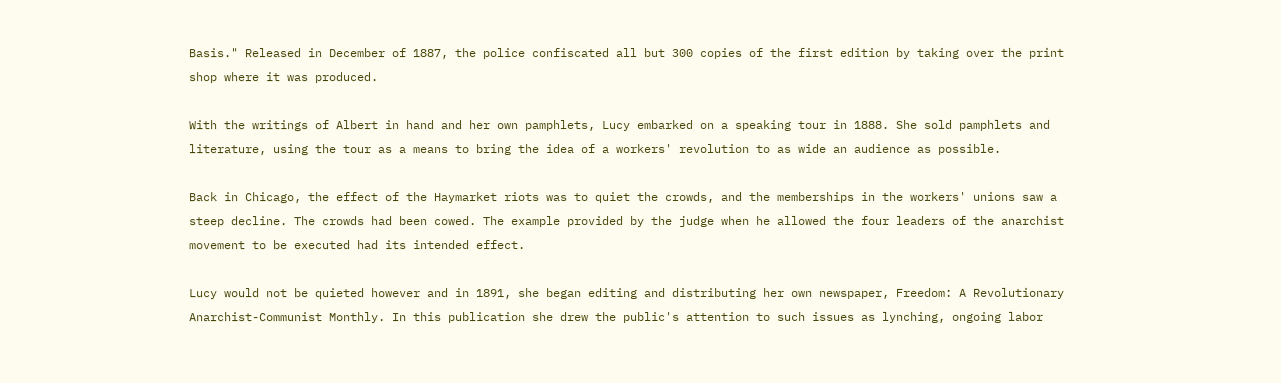Basis." Released in December of 1887, the police confiscated all but 300 copies of the first edition by taking over the print shop where it was produced.

With the writings of Albert in hand and her own pamphlets, Lucy embarked on a speaking tour in 1888. She sold pamphlets and literature, using the tour as a means to bring the idea of a workers' revolution to as wide an audience as possible.

Back in Chicago, the effect of the Haymarket riots was to quiet the crowds, and the memberships in the workers' unions saw a steep decline. The crowds had been cowed. The example provided by the judge when he allowed the four leaders of the anarchist movement to be executed had its intended effect.

Lucy would not be quieted however and in 1891, she began editing and distributing her own newspaper, Freedom: A Revolutionary Anarchist-Communist Monthly. In this publication she drew the public's attention to such issues as lynching, ongoing labor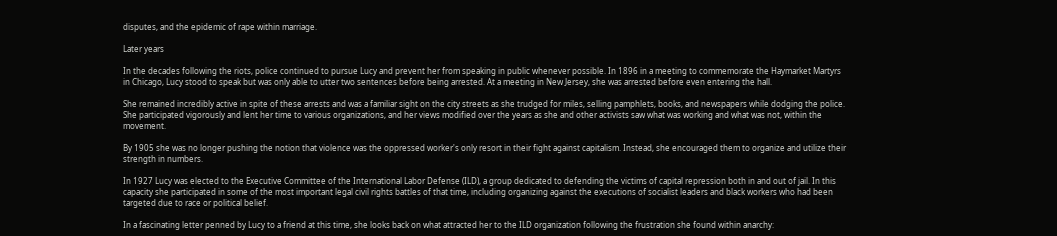disputes, and the epidemic of rape within marriage.

Later years

In the decades following the riots, police continued to pursue Lucy and prevent her from speaking in public whenever possible. In 1896 in a meeting to commemorate the Haymarket Martyrs in Chicago, Lucy stood to speak but was only able to utter two sentences before being arrested. At a meeting in New Jersey, she was arrested before even entering the hall.

She remained incredibly active in spite of these arrests and was a familiar sight on the city streets as she trudged for miles, selling pamphlets, books, and newspapers while dodging the police.
She participated vigorously and lent her time to various organizations, and her views modified over the years as she and other activists saw what was working and what was not, within the movement.

By 1905 she was no longer pushing the notion that violence was the oppressed worker's only resort in their fight against capitalism. Instead, she encouraged them to organize and utilize their strength in numbers.

In 1927 Lucy was elected to the Executive Committee of the International Labor Defense (ILD), a group dedicated to defending the victims of capital repression both in and out of jail. In this capacity she participated in some of the most important legal civil rights battles of that time, including organizing against the executions of socialist leaders and black workers who had been targeted due to race or political belief.

In a fascinating letter penned by Lucy to a friend at this time, she looks back on what attracted her to the ILD organization following the frustration she found within anarchy: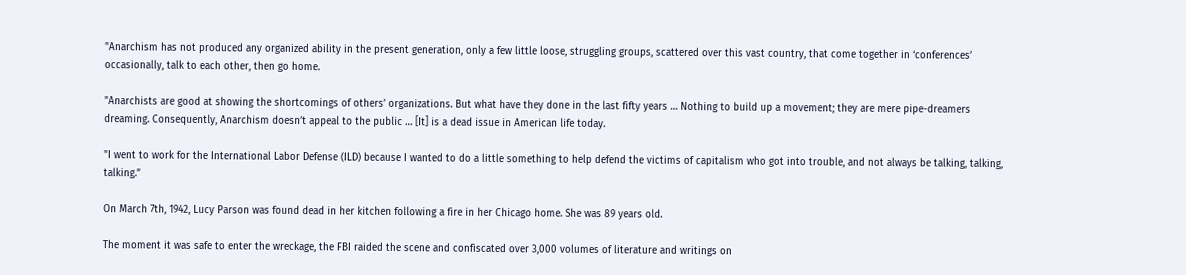"Anarchism has not produced any organized ability in the present generation, only a few little loose, struggling groups, scattered over this vast country, that come together in ‘conferences’ occasionally, talk to each other, then go home.

"Anarchists are good at showing the shortcomings of others’ organizations. But what have they done in the last fifty years … Nothing to build up a movement; they are mere pipe-dreamers dreaming. Consequently, Anarchism doesn’t appeal to the public … [It] is a dead issue in American life today.

"I went to work for the International Labor Defense (ILD) because I wanted to do a little something to help defend the victims of capitalism who got into trouble, and not always be talking, talking, talking.”

On March 7th, 1942, Lucy Parson was found dead in her kitchen following a fire in her Chicago home. She was 89 years old.

The moment it was safe to enter the wreckage, the FBI raided the scene and confiscated over 3,000 volumes of literature and writings on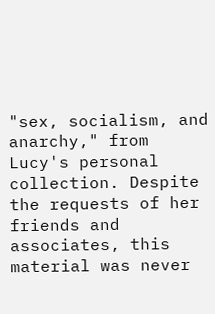"sex, socialism, and anarchy," from Lucy's personal collection. Despite the requests of her friends and associates, this material was never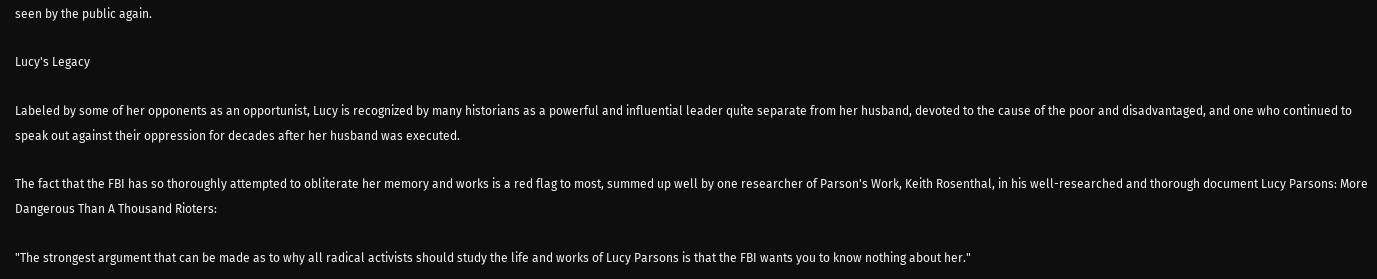seen by the public again.

Lucy's Legacy

Labeled by some of her opponents as an opportunist, Lucy is recognized by many historians as a powerful and influential leader quite separate from her husband, devoted to the cause of the poor and disadvantaged, and one who continued to speak out against their oppression for decades after her husband was executed.

The fact that the FBI has so thoroughly attempted to obliterate her memory and works is a red flag to most, summed up well by one researcher of Parson's Work, Keith Rosenthal, in his well-researched and thorough document Lucy Parsons: More Dangerous Than A Thousand Rioters:

"The strongest argument that can be made as to why all radical activists should study the life and works of Lucy Parsons is that the FBI wants you to know nothing about her."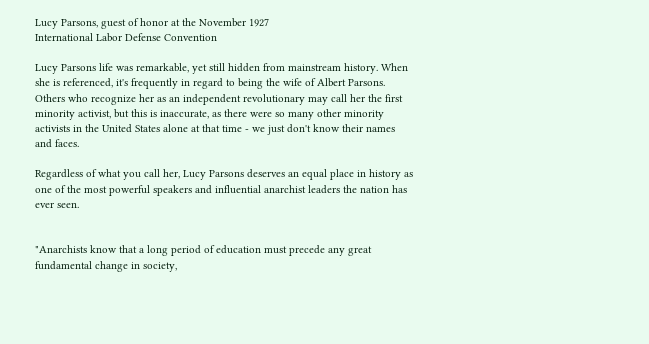Lucy Parsons, guest of honor at the November 1927
International Labor Defense Convention

Lucy Parsons life was remarkable, yet still hidden from mainstream history. When she is referenced, it's frequently in regard to being the wife of Albert Parsons. Others who recognize her as an independent revolutionary may call her the first minority activist, but this is inaccurate, as there were so many other minority activists in the United States alone at that time - we just don't know their names and faces.

Regardless of what you call her, Lucy Parsons deserves an equal place in history as one of the most powerful speakers and influential anarchist leaders the nation has ever seen.


"Anarchists know that a long period of education must precede any great fundamental change in society,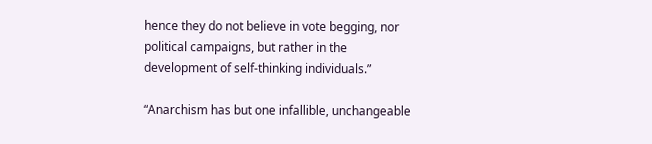hence they do not believe in vote begging, nor political campaigns, but rather in the development of self-thinking individuals.”

“Anarchism has but one infallible, unchangeable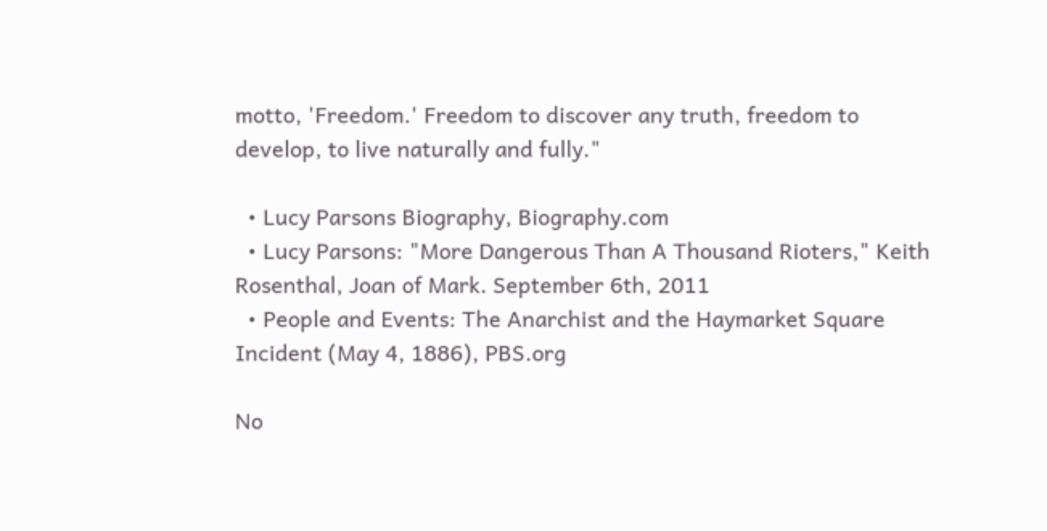motto, 'Freedom.' Freedom to discover any truth, freedom to develop, to live naturally and fully."

  • Lucy Parsons Biography, Biography.com
  • Lucy Parsons: "More Dangerous Than A Thousand Rioters," Keith Rosenthal, Joan of Mark. September 6th, 2011
  • People and Events: The Anarchist and the Haymarket Square Incident (May 4, 1886), PBS.org

No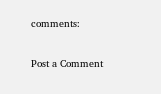comments:

Post a Comment